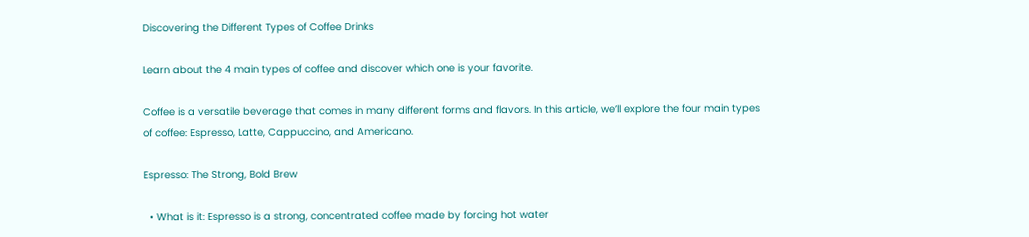Discovering the Different Types of Coffee Drinks

Learn about the 4 main types of coffee and discover which one is your favorite.

Coffee is a versatile beverage that comes in many different forms and flavors. In this article, we’ll explore the four main types of coffee: Espresso, Latte, Cappuccino, and Americano.

Espresso: The Strong, Bold Brew

  • What is it: Espresso is a strong, concentrated coffee made by forcing hot water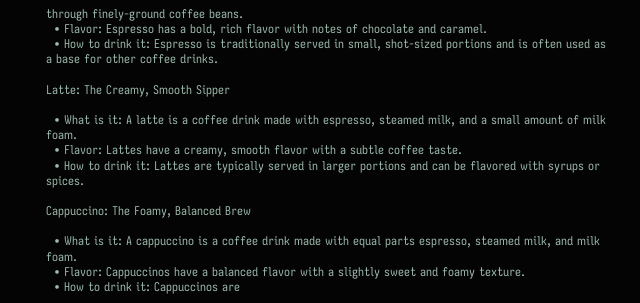through finely-ground coffee beans.
  • Flavor: Espresso has a bold, rich flavor with notes of chocolate and caramel.
  • How to drink it: Espresso is traditionally served in small, shot-sized portions and is often used as a base for other coffee drinks.

Latte: The Creamy, Smooth Sipper

  • What is it: A latte is a coffee drink made with espresso, steamed milk, and a small amount of milk foam.
  • Flavor: Lattes have a creamy, smooth flavor with a subtle coffee taste.
  • How to drink it: Lattes are typically served in larger portions and can be flavored with syrups or spices.

Cappuccino: The Foamy, Balanced Brew

  • What is it: A cappuccino is a coffee drink made with equal parts espresso, steamed milk, and milk foam.
  • Flavor: Cappuccinos have a balanced flavor with a slightly sweet and foamy texture.
  • How to drink it: Cappuccinos are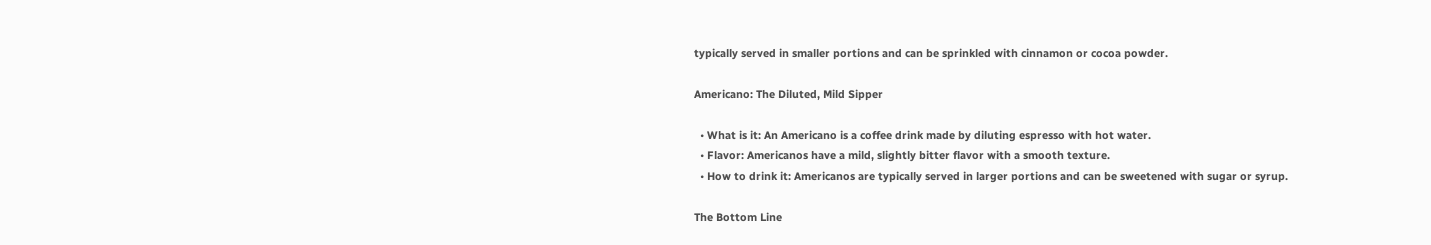typically served in smaller portions and can be sprinkled with cinnamon or cocoa powder.

Americano: The Diluted, Mild Sipper

  • What is it: An Americano is a coffee drink made by diluting espresso with hot water.
  • Flavor: Americanos have a mild, slightly bitter flavor with a smooth texture.
  • How to drink it: Americanos are typically served in larger portions and can be sweetened with sugar or syrup.

The Bottom Line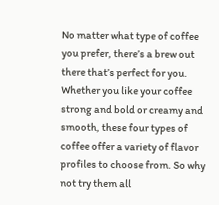No matter what type of coffee you prefer, there’s a brew out there that’s perfect for you. Whether you like your coffee strong and bold or creamy and smooth, these four types of coffee offer a variety of flavor profiles to choose from. So why not try them all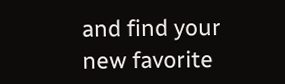and find your new favorite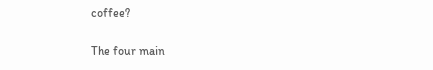coffee?

The four main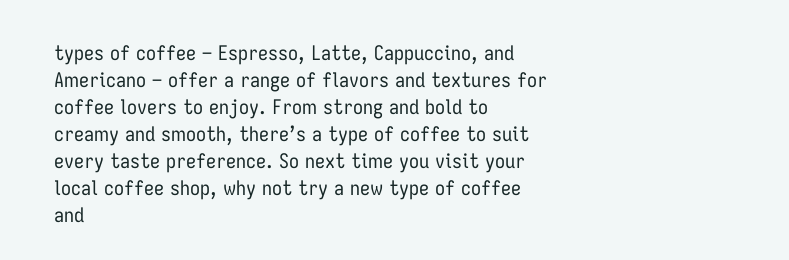types of coffee – Espresso, Latte, Cappuccino, and Americano – offer a range of flavors and textures for coffee lovers to enjoy. From strong and bold to creamy and smooth, there’s a type of coffee to suit every taste preference. So next time you visit your local coffee shop, why not try a new type of coffee and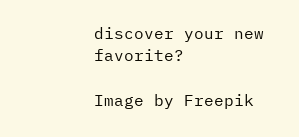discover your new favorite?

Image by Freepik